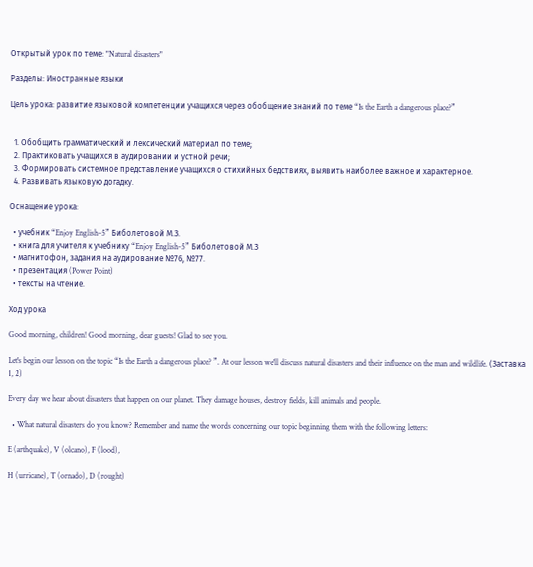Открытый урок по теме: "Natural disasters"

Разделы: Иностранные языки

Цель урока: развитие языковой компетенции учащихся через обобщение знаний по теме “Is the Earth a dangerous place?”


  1. Обобщить грамматический и лексический материал по теме;
  2. Практиковать учащихся в аудировании и устной речи;
  3. Формировать системное представление учащихся о стихийных бедствиях, выявить наиболее важное и характерное.
  4. Развивать языковую догадку.

Оснащение урока:

  • учебник “Enjoy English-5” Биболетовой М.З.
  • книга для учителя к учебнику “Enjoy English-5” Биболетовой М.З
  • магнитофон, задания на аудирование №76, №77.
  • презентация (Power Point)
  • тексты на чтение.

Ход урока

Good morning, children! Good morning, dear guests! Glad to see you.

Let's begin our lesson on the topic “Is the Earth a dangerous place? ”. At our lesson we'll discuss natural disasters and their influence on the man and wildlife. (Заставка 1, 2)

Every day we hear about disasters that happen on our planet. They damage houses, destroy fields, kill animals and people.

  • What natural disasters do you know? Remember and name the words concerning our topic beginning them with the following letters:

E (arthquake), V (olcano), F (lood),

H (urricane), T (ornado), D (rought)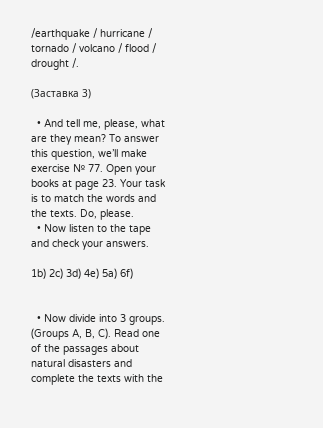/earthquake / hurricane / tornado / volcano / flood / drought /.

(Заставка 3)

  • And tell me, please, what are they mean? To answer this question, we’ll make exercise № 77. Open your books at page 23. Your task is to match the words and the texts. Do, please.
  • Now listen to the tape and check your answers.

1b) 2c) 3d) 4e) 5a) 6f)


  • Now divide into 3 groups. (Groups A, B, C). Read one of the passages about natural disasters and complete the texts with the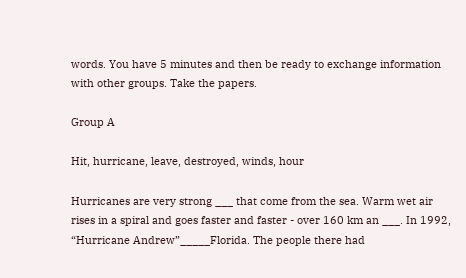words. You have 5 minutes and then be ready to exchange information with other groups. Take the papers.

Group A

Hit, hurricane, leave, destroyed, winds, hour

Hurricanes are very strong ___ that come from the sea. Warm wet air rises in a spiral and goes faster and faster - over 160 km an ___. In 1992, “Hurricane Andrew”_____Florida. The people there had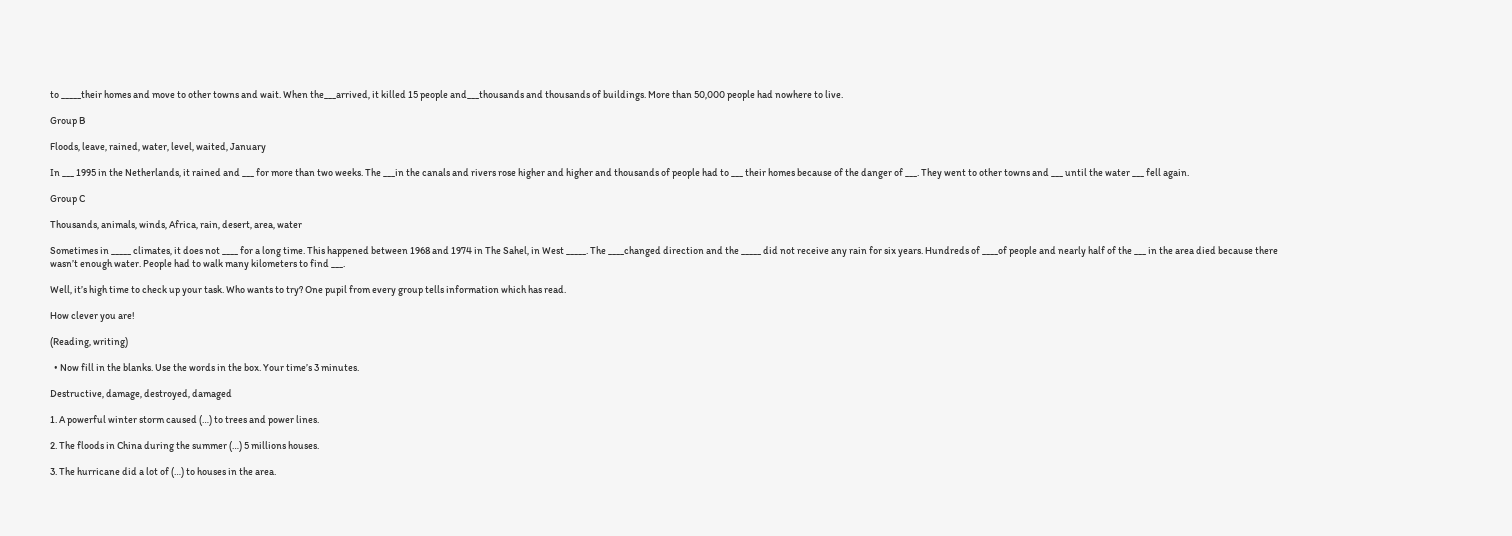to _____their homes and move to other towns and wait. When the___arrived, it killed 15 people and___thousands and thousands of buildings. More than 50,000 people had nowhere to live.

Group B

Floods, leave, rained, water, level, waited, January

In ___ 1995 in the Netherlands, it rained and ___ for more than two weeks. The ___in the canals and rivers rose higher and higher and thousands of people had to ___ their homes because of the danger of ___. They went to other towns and ___ until the water ___ fell again.

Group C

Thousands, animals, winds, Africa, rain, desert, area, water

Sometimes in _____ climates, it does not ____ for a long time. This happened between 1968 and 1974 in The Sahel, in West _____. The ____changed direction and the _____ did not receive any rain for six years. Hundreds of ____of people and nearly half of the ___ in the area died because there wasn’t enough water. People had to walk many kilometers to find ___.

Well, it’s high time to check up your task. Who wants to try? One pupil from every group tells information which has read.

How clever you are!

(Reading, writing)

  • Now fill in the blanks. Use the words in the box. Your time’s 3 minutes.

Destructive, damage, destroyed, damaged

1. A powerful winter storm caused (…) to trees and power lines.

2. The floods in China during the summer (…) 5 millions houses.

3. The hurricane did a lot of (…) to houses in the area.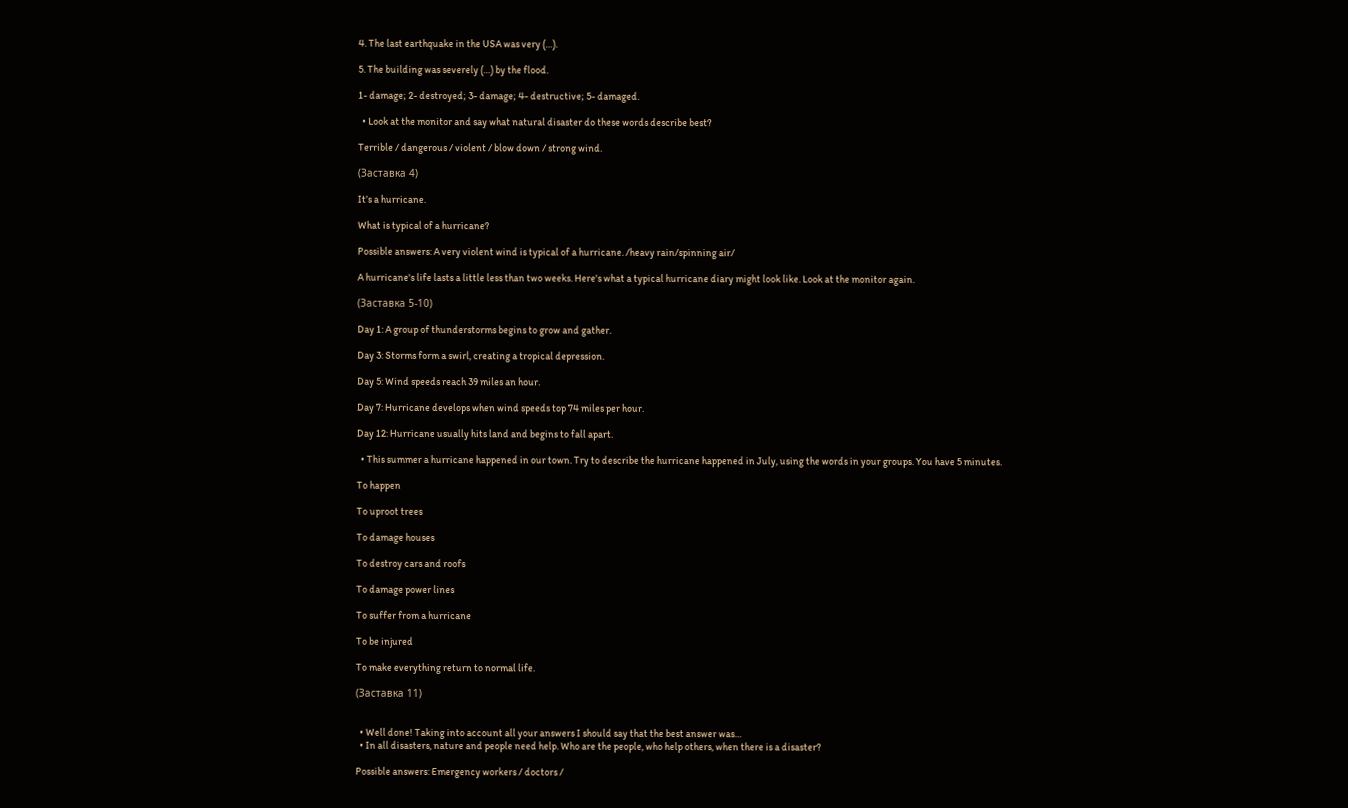4. The last earthquake in the USA was very (…).

5. The building was severely (…) by the flood.

1- damage; 2- destroyed; 3- damage; 4- destructive; 5- damaged.

  • Look at the monitor and say what natural disaster do these words describe best?

Terrible / dangerous / violent / blow down / strong wind.

(Заставка 4)

It’s a hurricane.

What is typical of a hurricane?

Possible answers: A very violent wind is typical of a hurricane. /heavy rain/spinning air/

A hurricane's life lasts a little less than two weeks. Here's what a typical hurricane diary might look like. Look at the monitor again.

(Заставка 5-10)

Day 1: A group of thunderstorms begins to grow and gather.

Day 3: Storms form a swirl, creating a tropical depression.

Day 5: Wind speeds reach 39 miles an hour.

Day 7: Hurricane develops when wind speeds top 74 miles per hour.

Day 12: Hurricane usually hits land and begins to fall apart.

  • This summer a hurricane happened in our town. Try to describe the hurricane happened in July, using the words in your groups. You have 5 minutes.

To happen

To uproot trees

To damage houses

To destroy cars and roofs

To damage power lines

To suffer from a hurricane

To be injured

To make everything return to normal life.

(Заставка 11)


  • Well done! Taking into account all your answers I should say that the best answer was…
  • In all disasters, nature and people need help. Who are the people, who help others, when there is a disaster?

Possible answers: Emergency workers / doctors /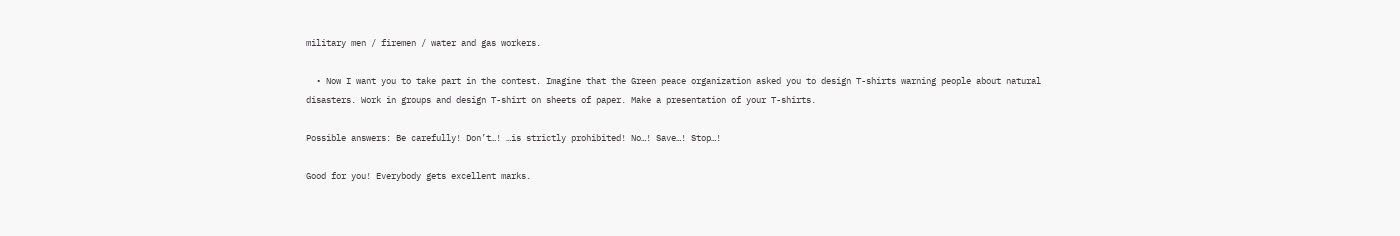military men / firemen / water and gas workers.

  • Now I want you to take part in the contest. Imagine that the Green peace organization asked you to design T-shirts warning people about natural disasters. Work in groups and design T-shirt on sheets of paper. Make a presentation of your T-shirts.

Possible answers: Be carefully! Don’t…! …is strictly prohibited! No…! Save…! Stop…!

Good for you! Everybody gets excellent marks.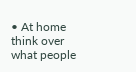• At home think over what people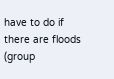have to do if there are floods (group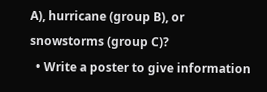A), hurricane (group B), or snowstorms (group C)?
  • Write a poster to give information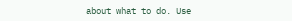about what to do. Use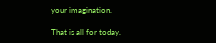your imagination.

That is all for today.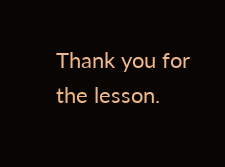Thank you for the lesson.